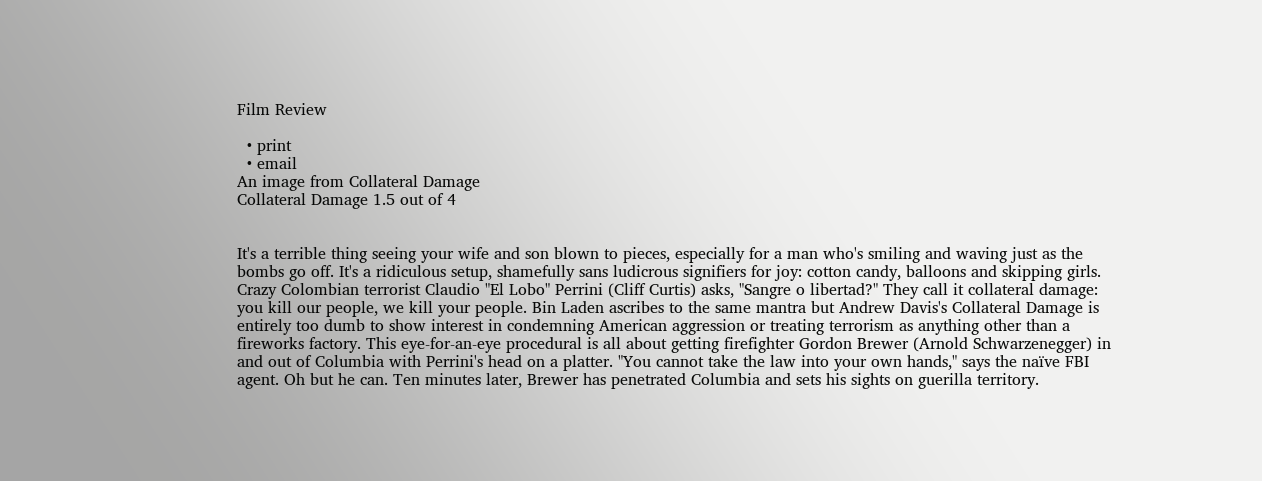Film Review

  • print
  • email
An image from Collateral Damage
Collateral Damage 1.5 out of 4


It's a terrible thing seeing your wife and son blown to pieces, especially for a man who's smiling and waving just as the bombs go off. It's a ridiculous setup, shamefully sans ludicrous signifiers for joy: cotton candy, balloons and skipping girls. Crazy Colombian terrorist Claudio "El Lobo" Perrini (Cliff Curtis) asks, "Sangre o libertad?" They call it collateral damage: you kill our people, we kill your people. Bin Laden ascribes to the same mantra but Andrew Davis's Collateral Damage is entirely too dumb to show interest in condemning American aggression or treating terrorism as anything other than a fireworks factory. This eye-for-an-eye procedural is all about getting firefighter Gordon Brewer (Arnold Schwarzenegger) in and out of Columbia with Perrini's head on a platter. "You cannot take the law into your own hands," says the naïve FBI agent. Oh but he can. Ten minutes later, Brewer has penetrated Columbia and sets his sights on guerilla territory.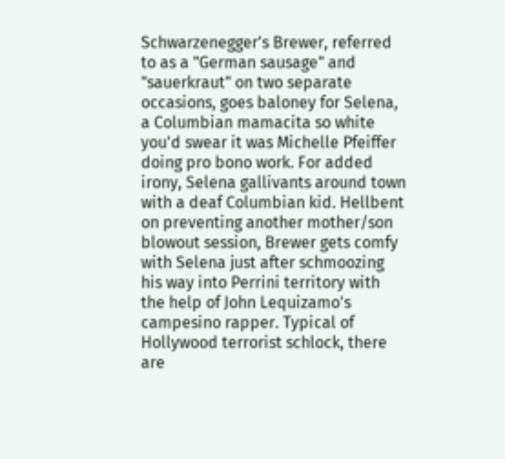Schwarzenegger's Brewer, referred to as a "German sausage" and "sauerkraut" on two separate occasions, goes baloney for Selena, a Columbian mamacita so white you'd swear it was Michelle Pfeiffer doing pro bono work. For added irony, Selena gallivants around town with a deaf Columbian kid. Hellbent on preventing another mother/son blowout session, Brewer gets comfy with Selena just after schmoozing his way into Perrini territory with the help of John Lequizamo's campesino rapper. Typical of Hollywood terrorist schlock, there are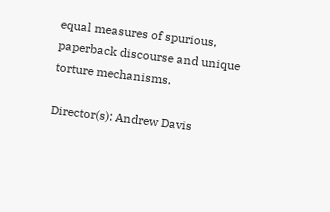equal measures of spurious, paperback discourse and unique torture mechanisms.

Director(s): Andrew Davis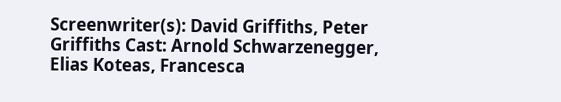Screenwriter(s): David Griffiths, Peter Griffiths Cast: Arnold Schwarzenegger, Elias Koteas, Francesca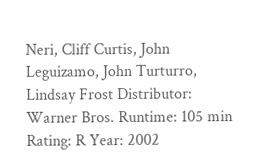Neri, Cliff Curtis, John Leguizamo, John Turturro, Lindsay Frost Distributor: Warner Bros. Runtime: 105 min Rating: R Year: 2002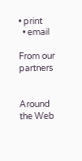• print
  • email

From our partners


Around the Web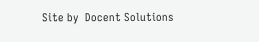Site by  Docent Solutions